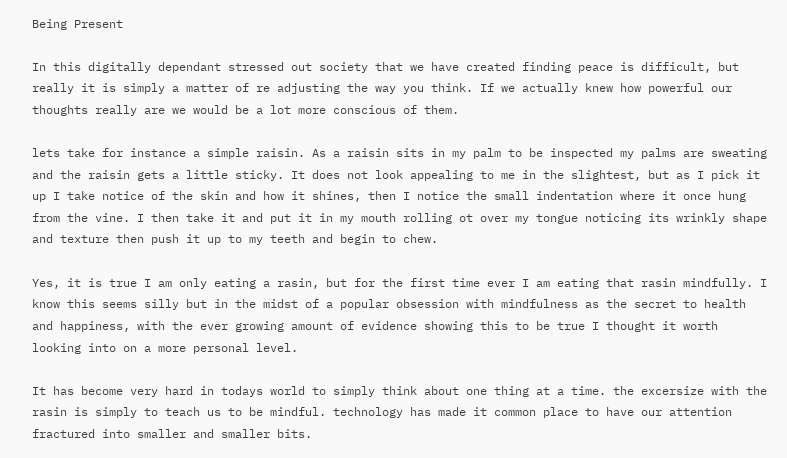Being Present

In this digitally dependant stressed out society that we have created finding peace is difficult, but really it is simply a matter of re adjusting the way you think. If we actually knew how powerful our thoughts really are we would be a lot more conscious of them.

lets take for instance a simple raisin. As a raisin sits in my palm to be inspected my palms are sweating and the raisin gets a little sticky. It does not look appealing to me in the slightest, but as I pick it up I take notice of the skin and how it shines, then I notice the small indentation where it once hung from the vine. I then take it and put it in my mouth rolling ot over my tongue noticing its wrinkly shape and texture then push it up to my teeth and begin to chew.

Yes, it is true I am only eating a rasin, but for the first time ever I am eating that rasin mindfully. I know this seems silly but in the midst of a popular obsession with mindfulness as the secret to health and happiness, with the ever growing amount of evidence showing this to be true I thought it worth looking into on a more personal level.

It has become very hard in todays world to simply think about one thing at a time. the excersize with the rasin is simply to teach us to be mindful. technology has made it common place to have our attention fractured into smaller and smaller bits.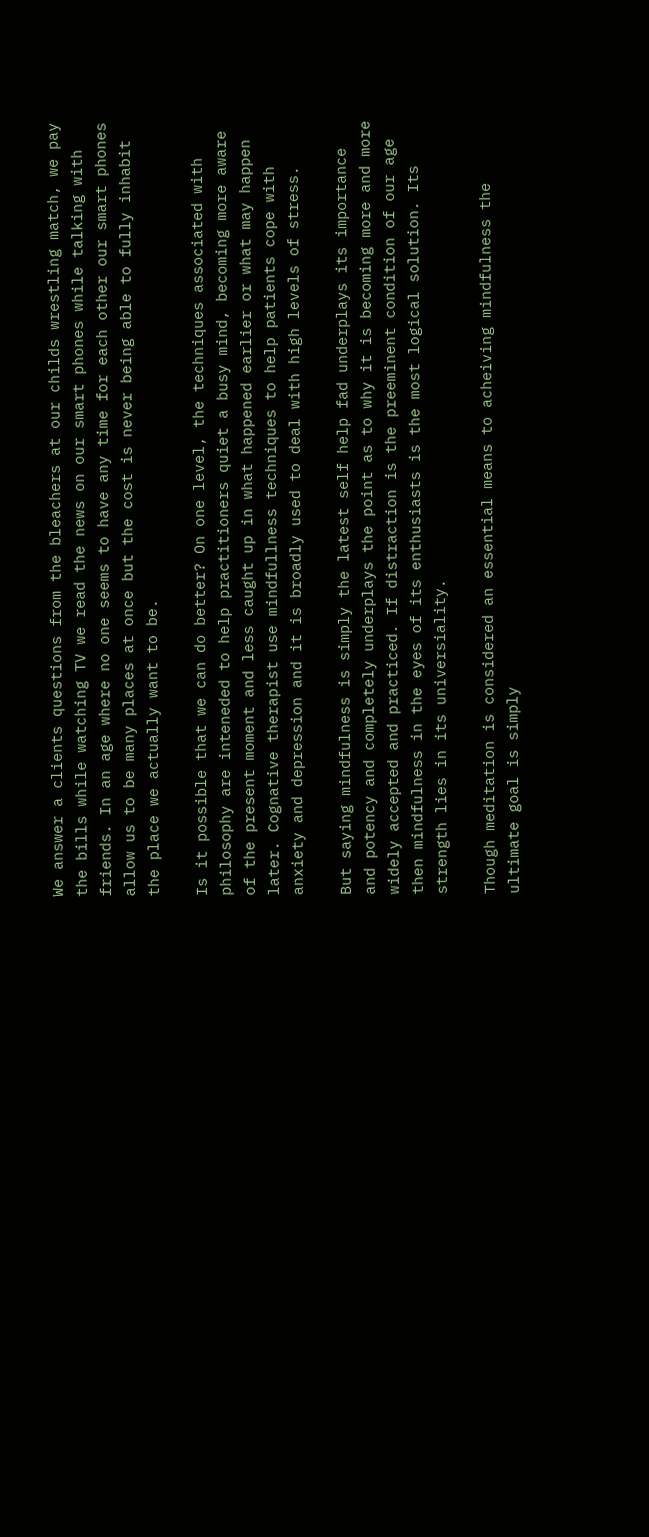We answer a clients questions from the bleachers at our childs wrestling match, we pay the bills while watching TV we read the news on our smart phones while talking with friends. In an age where no one seems to have any time for each other our smart phones allow us to be many places at once but the cost is never being able to fully inhabit the place we actually want to be.

Is it possible that we can do better? On one level, the techniques associated with philosophy are inteneded to help practitioners quiet a busy mind, becoming more aware of the present moment and less caught up in what happened earlier or what may happen later. Cognative therapist use mindfullness techniques to help patients cope with anxiety and depression and it is broadly used to deal with high levels of stress.

But saying mindfulness is simply the latest self help fad underplays its importance and potency and completely underplays the point as to why it is becoming more and more widely accepted and practiced. If distraction is the preeminent condition of our age then mindfulness in the eyes of its enthusiasts is the most logical solution. Its strength lies in its universiality.

Though meditation is considered an essential means to acheiving mindfulness the ultimate goal is simply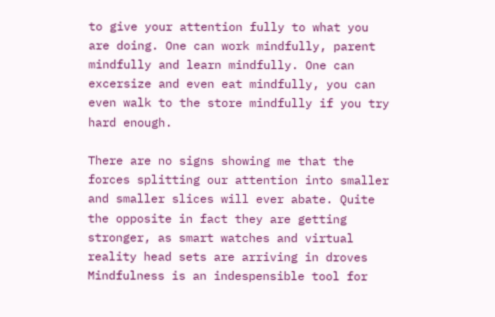to give your attention fully to what you are doing. One can work mindfully, parent mindfully and learn mindfully. One can excersize and even eat mindfully, you can even walk to the store mindfully if you try hard enough.

There are no signs showing me that the forces splitting our attention into smaller and smaller slices will ever abate. Quite the opposite in fact they are getting stronger, as smart watches and virtual reality head sets are arriving in droves Mindfulness is an indespensible tool for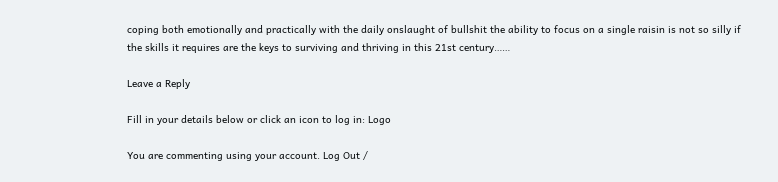coping both emotionally and practically with the daily onslaught of bullshit the ability to focus on a single raisin is not so silly if the skills it requires are the keys to surviving and thriving in this 21st century……

Leave a Reply

Fill in your details below or click an icon to log in: Logo

You are commenting using your account. Log Out /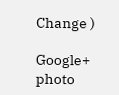Change )

Google+ photo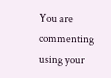You are commenting using your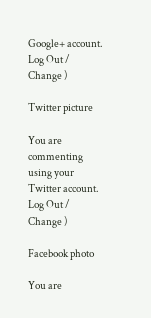Google+ account. Log Out /  Change )

Twitter picture

You are commenting using your Twitter account. Log Out /  Change )

Facebook photo

You are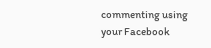commenting using your Facebook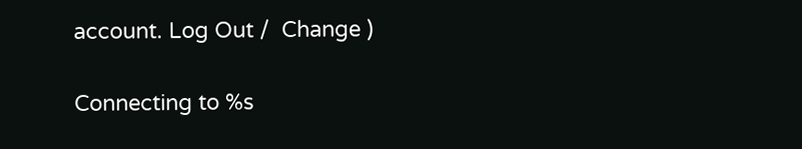account. Log Out /  Change )

Connecting to %s